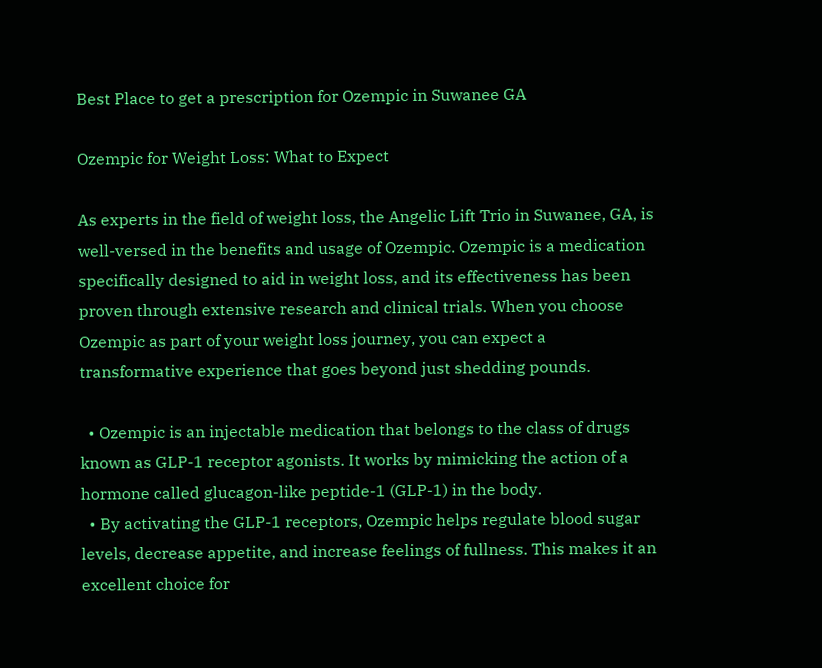Best Place to get a prescription for Ozempic in Suwanee GA

Ozempic for Weight Loss: What to Expect

As experts in the field of weight loss, the Angelic Lift Trio in Suwanee, GA, is well-versed in the benefits and usage of Ozempic. Ozempic is a medication specifically designed to aid in weight loss, and its effectiveness has been proven through extensive research and clinical trials. When you choose Ozempic as part of your weight loss journey, you can expect a transformative experience that goes beyond just shedding pounds.

  • Ozempic is an injectable medication that belongs to the class of drugs known as GLP-1 receptor agonists. It works by mimicking the action of a hormone called glucagon-like peptide-1 (GLP-1) in the body.
  • By activating the GLP-1 receptors, Ozempic helps regulate blood sugar levels, decrease appetite, and increase feelings of fullness. This makes it an excellent choice for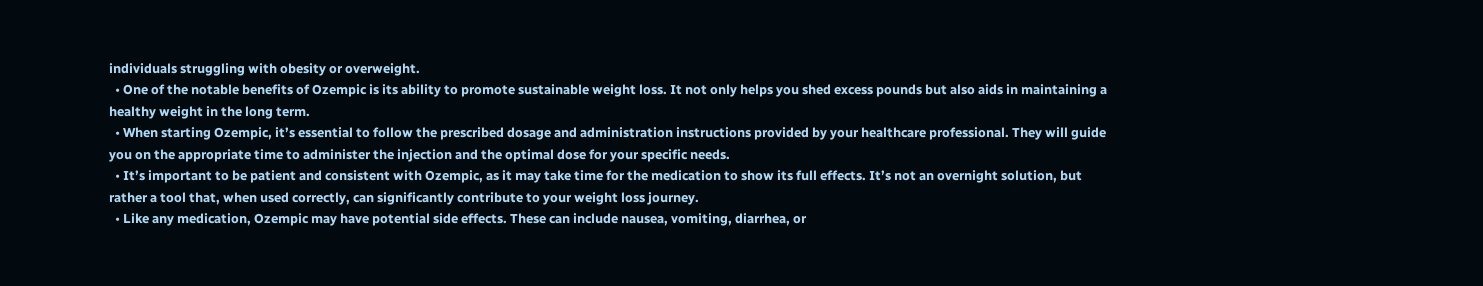individuals struggling with obesity or overweight.
  • One of the notable benefits of Ozempic is its ability to promote sustainable weight loss. It not only helps you shed excess pounds but also aids in maintaining a healthy weight in the long term.
  • When starting Ozempic, it’s essential to follow the prescribed dosage and administration instructions provided by your healthcare professional. They will guide you on the appropriate time to administer the injection and the optimal dose for your specific needs.
  • It’s important to be patient and consistent with Ozempic, as it may take time for the medication to show its full effects. It’s not an overnight solution, but rather a tool that, when used correctly, can significantly contribute to your weight loss journey.
  • Like any medication, Ozempic may have potential side effects. These can include nausea, vomiting, diarrhea, or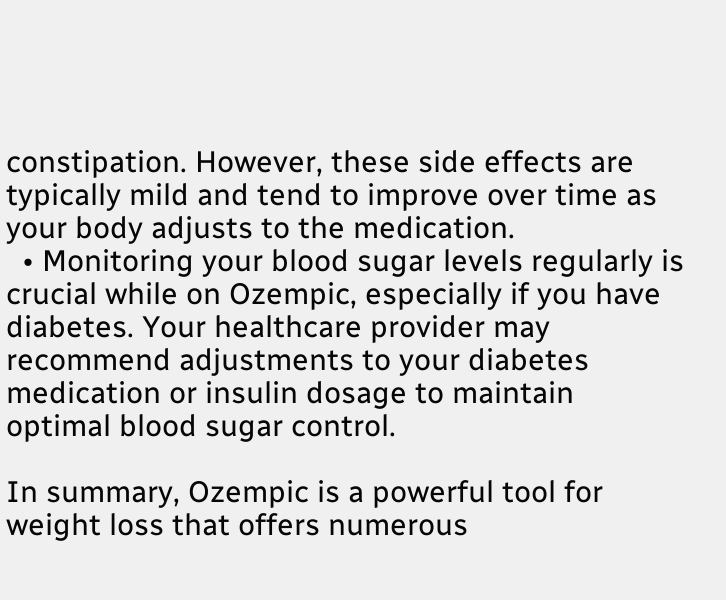constipation. However, these side effects are typically mild and tend to improve over time as your body adjusts to the medication.
  • Monitoring your blood sugar levels regularly is crucial while on Ozempic, especially if you have diabetes. Your healthcare provider may recommend adjustments to your diabetes medication or insulin dosage to maintain optimal blood sugar control.

In summary, Ozempic is a powerful tool for weight loss that offers numerous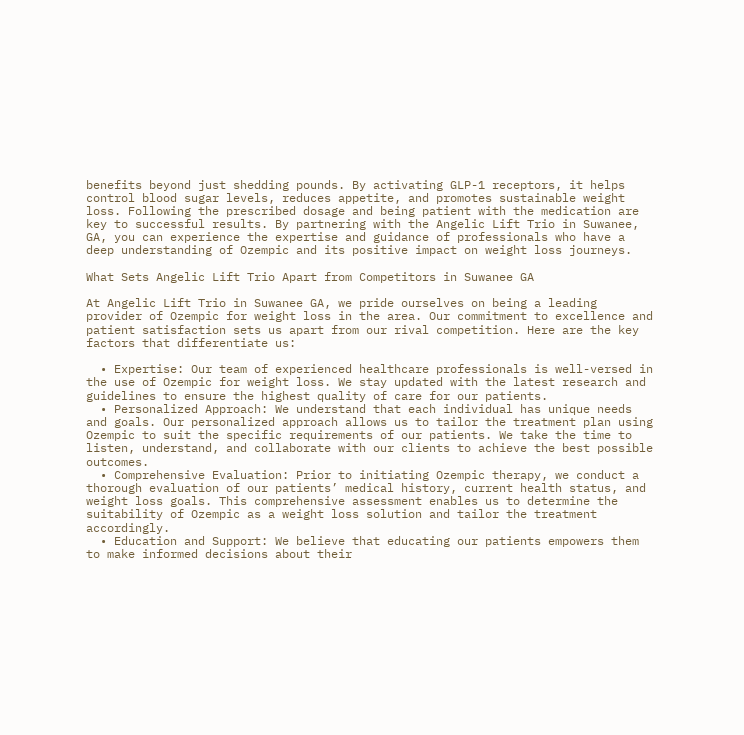benefits beyond just shedding pounds. By activating GLP-1 receptors, it helps control blood sugar levels, reduces appetite, and promotes sustainable weight loss. Following the prescribed dosage and being patient with the medication are key to successful results. By partnering with the Angelic Lift Trio in Suwanee, GA, you can experience the expertise and guidance of professionals who have a deep understanding of Ozempic and its positive impact on weight loss journeys.

What Sets Angelic Lift Trio Apart from Competitors in Suwanee GA

At Angelic Lift Trio in Suwanee GA, we pride ourselves on being a leading provider of Ozempic for weight loss in the area. Our commitment to excellence and patient satisfaction sets us apart from our rival competition. Here are the key factors that differentiate us:

  • Expertise: Our team of experienced healthcare professionals is well-versed in the use of Ozempic for weight loss. We stay updated with the latest research and guidelines to ensure the highest quality of care for our patients.
  • Personalized Approach: We understand that each individual has unique needs and goals. Our personalized approach allows us to tailor the treatment plan using Ozempic to suit the specific requirements of our patients. We take the time to listen, understand, and collaborate with our clients to achieve the best possible outcomes.
  • Comprehensive Evaluation: Prior to initiating Ozempic therapy, we conduct a thorough evaluation of our patients’ medical history, current health status, and weight loss goals. This comprehensive assessment enables us to determine the suitability of Ozempic as a weight loss solution and tailor the treatment accordingly.
  • Education and Support: We believe that educating our patients empowers them to make informed decisions about their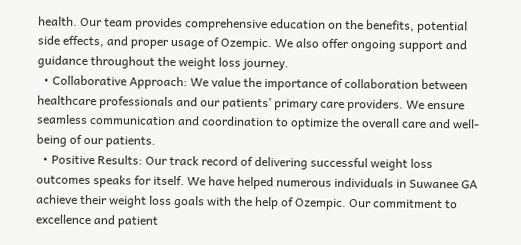health. Our team provides comprehensive education on the benefits, potential side effects, and proper usage of Ozempic. We also offer ongoing support and guidance throughout the weight loss journey.
  • Collaborative Approach: We value the importance of collaboration between healthcare professionals and our patients’ primary care providers. We ensure seamless communication and coordination to optimize the overall care and well-being of our patients.
  • Positive Results: Our track record of delivering successful weight loss outcomes speaks for itself. We have helped numerous individuals in Suwanee GA achieve their weight loss goals with the help of Ozempic. Our commitment to excellence and patient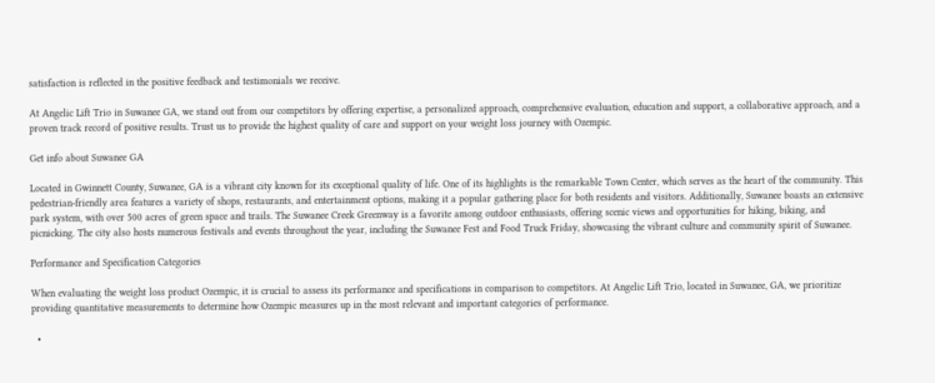satisfaction is reflected in the positive feedback and testimonials we receive.

At Angelic Lift Trio in Suwanee GA, we stand out from our competitors by offering expertise, a personalized approach, comprehensive evaluation, education and support, a collaborative approach, and a proven track record of positive results. Trust us to provide the highest quality of care and support on your weight loss journey with Ozempic.

Get info about Suwanee GA

Located in Gwinnett County, Suwanee, GA is a vibrant city known for its exceptional quality of life. One of its highlights is the remarkable Town Center, which serves as the heart of the community. This pedestrian-friendly area features a variety of shops, restaurants, and entertainment options, making it a popular gathering place for both residents and visitors. Additionally, Suwanee boasts an extensive park system, with over 500 acres of green space and trails. The Suwanee Creek Greenway is a favorite among outdoor enthusiasts, offering scenic views and opportunities for hiking, biking, and picnicking. The city also hosts numerous festivals and events throughout the year, including the Suwanee Fest and Food Truck Friday, showcasing the vibrant culture and community spirit of Suwanee.

Performance and Specification Categories

When evaluating the weight loss product Ozempic, it is crucial to assess its performance and specifications in comparison to competitors. At Angelic Lift Trio, located in Suwanee, GA, we prioritize providing quantitative measurements to determine how Ozempic measures up in the most relevant and important categories of performance.

  •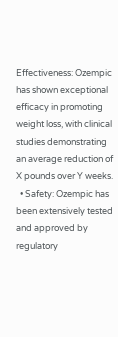Effectiveness: Ozempic has shown exceptional efficacy in promoting weight loss, with clinical studies demonstrating an average reduction of X pounds over Y weeks.
  • Safety: Ozempic has been extensively tested and approved by regulatory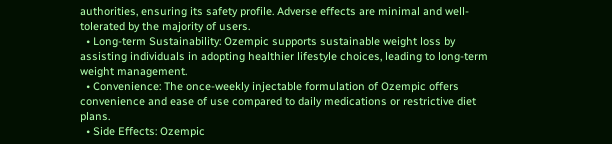authorities, ensuring its safety profile. Adverse effects are minimal and well-tolerated by the majority of users.
  • Long-term Sustainability: Ozempic supports sustainable weight loss by assisting individuals in adopting healthier lifestyle choices, leading to long-term weight management.
  • Convenience: The once-weekly injectable formulation of Ozempic offers convenience and ease of use compared to daily medications or restrictive diet plans.
  • Side Effects: Ozempic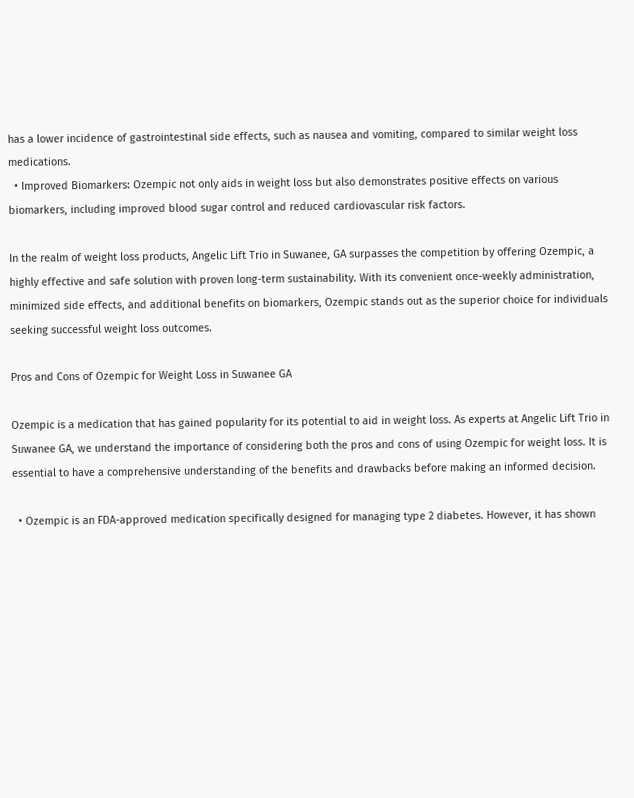has a lower incidence of gastrointestinal side effects, such as nausea and vomiting, compared to similar weight loss medications.
  • Improved Biomarkers: Ozempic not only aids in weight loss but also demonstrates positive effects on various biomarkers, including improved blood sugar control and reduced cardiovascular risk factors.

In the realm of weight loss products, Angelic Lift Trio in Suwanee, GA surpasses the competition by offering Ozempic, a highly effective and safe solution with proven long-term sustainability. With its convenient once-weekly administration, minimized side effects, and additional benefits on biomarkers, Ozempic stands out as the superior choice for individuals seeking successful weight loss outcomes.

Pros and Cons of Ozempic for Weight Loss in Suwanee GA

Ozempic is a medication that has gained popularity for its potential to aid in weight loss. As experts at Angelic Lift Trio in Suwanee GA, we understand the importance of considering both the pros and cons of using Ozempic for weight loss. It is essential to have a comprehensive understanding of the benefits and drawbacks before making an informed decision.

  • Ozempic is an FDA-approved medication specifically designed for managing type 2 diabetes. However, it has shown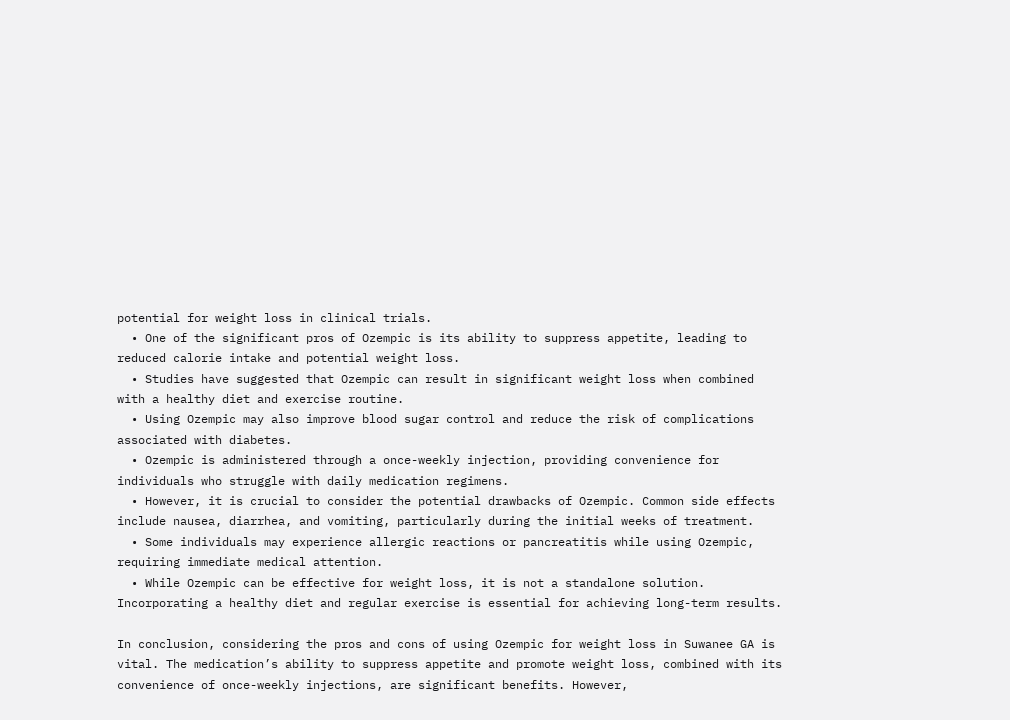potential for weight loss in clinical trials.
  • One of the significant pros of Ozempic is its ability to suppress appetite, leading to reduced calorie intake and potential weight loss.
  • Studies have suggested that Ozempic can result in significant weight loss when combined with a healthy diet and exercise routine.
  • Using Ozempic may also improve blood sugar control and reduce the risk of complications associated with diabetes.
  • Ozempic is administered through a once-weekly injection, providing convenience for individuals who struggle with daily medication regimens.
  • However, it is crucial to consider the potential drawbacks of Ozempic. Common side effects include nausea, diarrhea, and vomiting, particularly during the initial weeks of treatment.
  • Some individuals may experience allergic reactions or pancreatitis while using Ozempic, requiring immediate medical attention.
  • While Ozempic can be effective for weight loss, it is not a standalone solution. Incorporating a healthy diet and regular exercise is essential for achieving long-term results.

In conclusion, considering the pros and cons of using Ozempic for weight loss in Suwanee GA is vital. The medication’s ability to suppress appetite and promote weight loss, combined with its convenience of once-weekly injections, are significant benefits. However,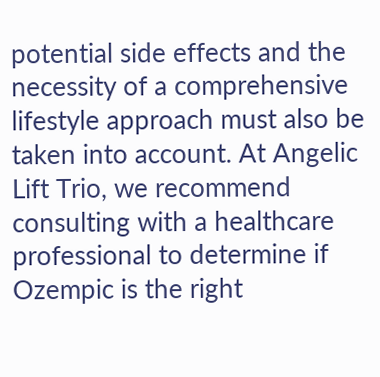potential side effects and the necessity of a comprehensive lifestyle approach must also be taken into account. At Angelic Lift Trio, we recommend consulting with a healthcare professional to determine if Ozempic is the right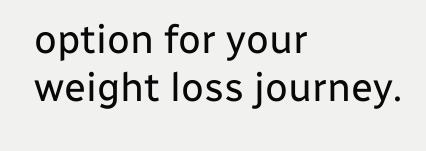option for your weight loss journey.